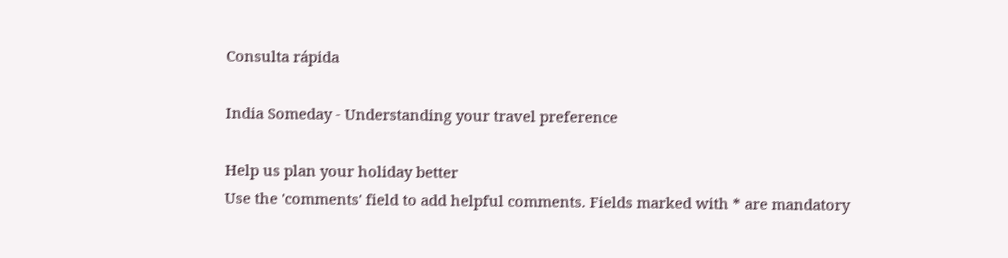Consulta rápida

India Someday - Understanding your travel preference

Help us plan your holiday better
Use the 'comments' field to add helpful comments. Fields marked with * are mandatory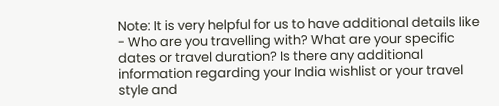Note: It is very helpful for us to have additional details like - Who are you travelling with? What are your specific dates or travel duration? Is there any additional information regarding your India wishlist or your travel style and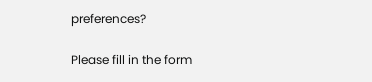preferences?

Please fill in the form